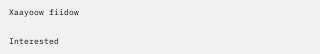Xaayoow fiidow

Interested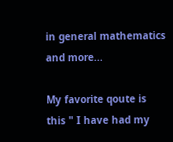in general mathematics and more...

My favorite qoute is this " I have had my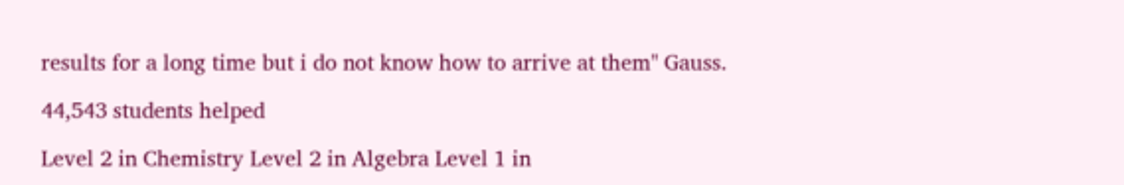results for a long time but i do not know how to arrive at them" Gauss.

44,543 students helped

Level 2 in Chemistry Level 2 in Algebra Level 1 in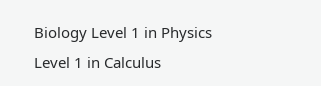Biology Level 1 in Physics Level 1 in Calculus